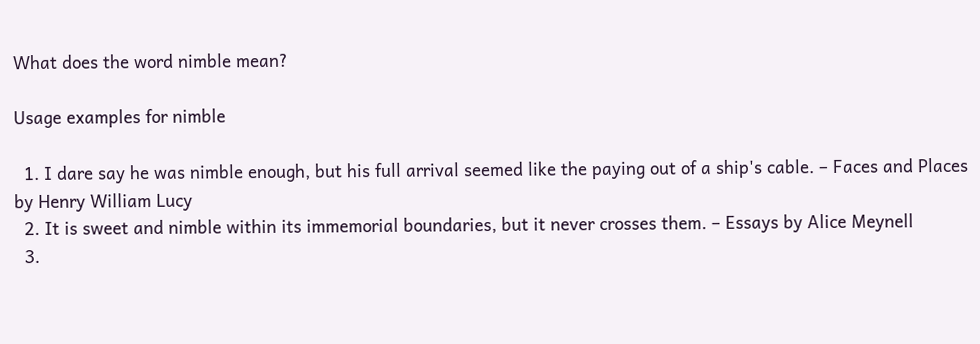What does the word nimble mean?

Usage examples for nimble

  1. I dare say he was nimble enough, but his full arrival seemed like the paying out of a ship's cable. – Faces and Places by Henry William Lucy
  2. It is sweet and nimble within its immemorial boundaries, but it never crosses them. – Essays by Alice Meynell
  3.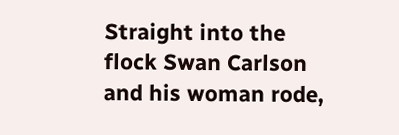Straight into the flock Swan Carlson and his woman rode,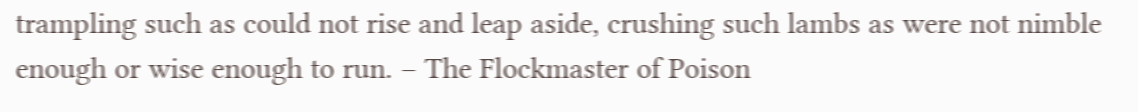trampling such as could not rise and leap aside, crushing such lambs as were not nimble enough or wise enough to run. – The Flockmaster of Poison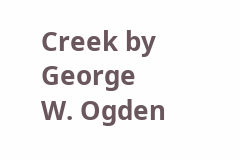Creek by George W. Ogden